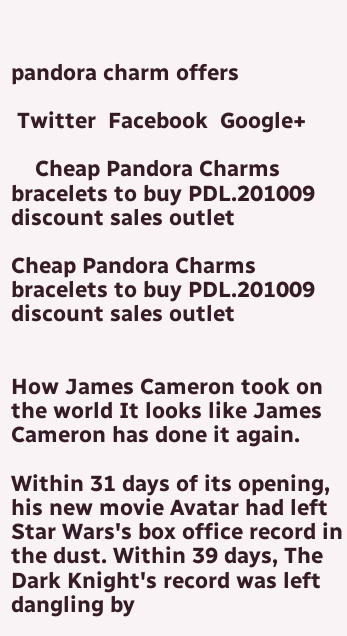pandora charm offers

 Twitter  Facebook  Google+

    Cheap Pandora Charms bracelets to buy PDL.201009 discount sales outlet

Cheap Pandora Charms bracelets to buy PDL.201009 discount sales outlet


How James Cameron took on the world It looks like James Cameron has done it again.

Within 31 days of its opening, his new movie Avatar had left Star Wars's box office record in the dust. Within 39 days, The Dark Knight's record was left dangling by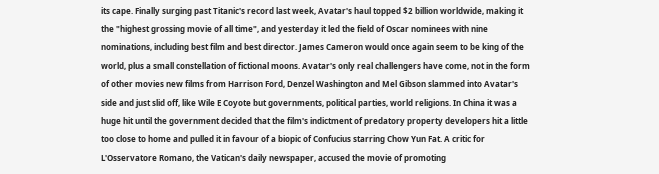its cape. Finally surging past Titanic's record last week, Avatar's haul topped $2 billion worldwide, making it the "highest grossing movie of all time", and yesterday it led the field of Oscar nominees with nine nominations, including best film and best director. James Cameron would once again seem to be king of the world, plus a small constellation of fictional moons. Avatar's only real challengers have come, not in the form of other movies new films from Harrison Ford, Denzel Washington and Mel Gibson slammed into Avatar's side and just slid off, like Wile E Coyote but governments, political parties, world religions. In China it was a huge hit until the government decided that the film's indictment of predatory property developers hit a little too close to home and pulled it in favour of a biopic of Confucius starring Chow Yun Fat. A critic for L'Osservatore Romano, the Vatican's daily newspaper, accused the movie of promoting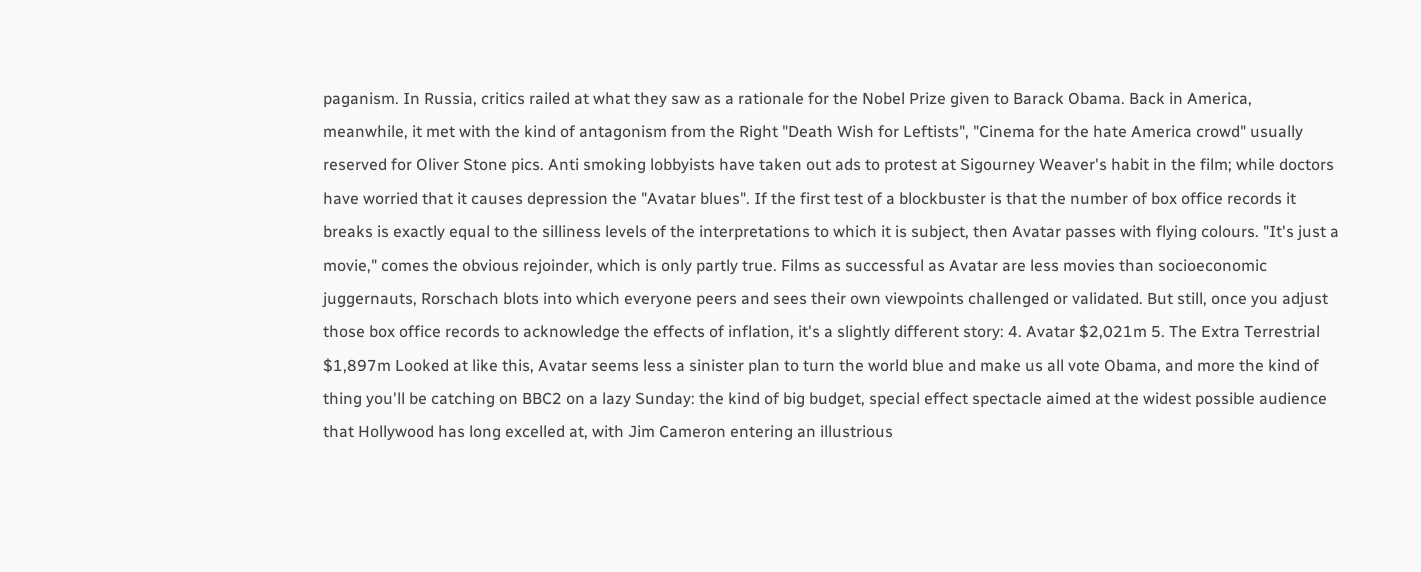paganism. In Russia, critics railed at what they saw as a rationale for the Nobel Prize given to Barack Obama. Back in America, meanwhile, it met with the kind of antagonism from the Right "Death Wish for Leftists", "Cinema for the hate America crowd" usually reserved for Oliver Stone pics. Anti smoking lobbyists have taken out ads to protest at Sigourney Weaver's habit in the film; while doctors have worried that it causes depression the "Avatar blues". If the first test of a blockbuster is that the number of box office records it breaks is exactly equal to the silliness levels of the interpretations to which it is subject, then Avatar passes with flying colours. "It's just a movie," comes the obvious rejoinder, which is only partly true. Films as successful as Avatar are less movies than socioeconomic juggernauts, Rorschach blots into which everyone peers and sees their own viewpoints challenged or validated. But still, once you adjust those box office records to acknowledge the effects of inflation, it's a slightly different story: 4. Avatar $2,021m 5. The Extra Terrestrial $1,897m Looked at like this, Avatar seems less a sinister plan to turn the world blue and make us all vote Obama, and more the kind of thing you'll be catching on BBC2 on a lazy Sunday: the kind of big budget, special effect spectacle aimed at the widest possible audience that Hollywood has long excelled at, with Jim Cameron entering an illustrious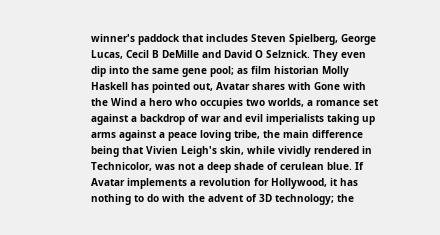winner's paddock that includes Steven Spielberg, George Lucas, Cecil B DeMille and David O Selznick. They even dip into the same gene pool; as film historian Molly Haskell has pointed out, Avatar shares with Gone with the Wind a hero who occupies two worlds, a romance set against a backdrop of war and evil imperialists taking up arms against a peace loving tribe, the main difference being that Vivien Leigh's skin, while vividly rendered in Technicolor, was not a deep shade of cerulean blue. If Avatar implements a revolution for Hollywood, it has nothing to do with the advent of 3D technology; the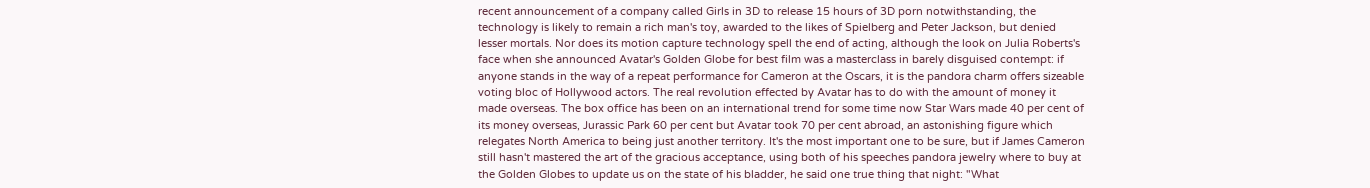recent announcement of a company called Girls in 3D to release 15 hours of 3D porn notwithstanding, the technology is likely to remain a rich man's toy, awarded to the likes of Spielberg and Peter Jackson, but denied lesser mortals. Nor does its motion capture technology spell the end of acting, although the look on Julia Roberts's face when she announced Avatar's Golden Globe for best film was a masterclass in barely disguised contempt: if anyone stands in the way of a repeat performance for Cameron at the Oscars, it is the pandora charm offers sizeable voting bloc of Hollywood actors. The real revolution effected by Avatar has to do with the amount of money it made overseas. The box office has been on an international trend for some time now Star Wars made 40 per cent of its money overseas, Jurassic Park 60 per cent but Avatar took 70 per cent abroad, an astonishing figure which relegates North America to being just another territory. It's the most important one to be sure, but if James Cameron still hasn't mastered the art of the gracious acceptance, using both of his speeches pandora jewelry where to buy at the Golden Globes to update us on the state of his bladder, he said one true thing that night: "What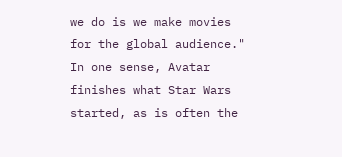we do is we make movies for the global audience." In one sense, Avatar finishes what Star Wars started, as is often the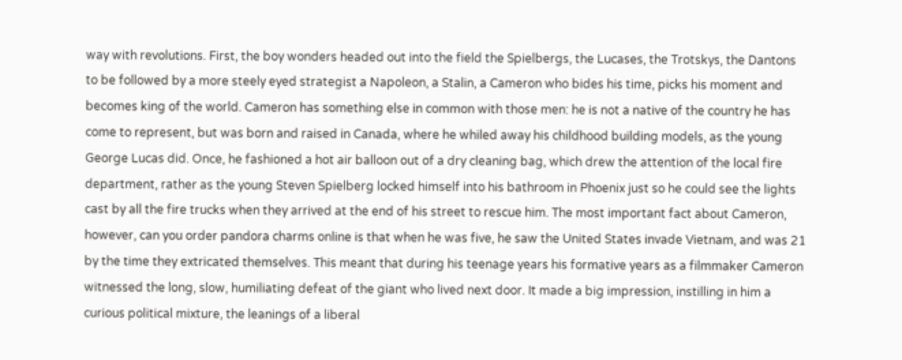way with revolutions. First, the boy wonders headed out into the field the Spielbergs, the Lucases, the Trotskys, the Dantons to be followed by a more steely eyed strategist a Napoleon, a Stalin, a Cameron who bides his time, picks his moment and becomes king of the world. Cameron has something else in common with those men: he is not a native of the country he has come to represent, but was born and raised in Canada, where he whiled away his childhood building models, as the young George Lucas did. Once, he fashioned a hot air balloon out of a dry cleaning bag, which drew the attention of the local fire department, rather as the young Steven Spielberg locked himself into his bathroom in Phoenix just so he could see the lights cast by all the fire trucks when they arrived at the end of his street to rescue him. The most important fact about Cameron, however, can you order pandora charms online is that when he was five, he saw the United States invade Vietnam, and was 21 by the time they extricated themselves. This meant that during his teenage years his formative years as a filmmaker Cameron witnessed the long, slow, humiliating defeat of the giant who lived next door. It made a big impression, instilling in him a curious political mixture, the leanings of a liberal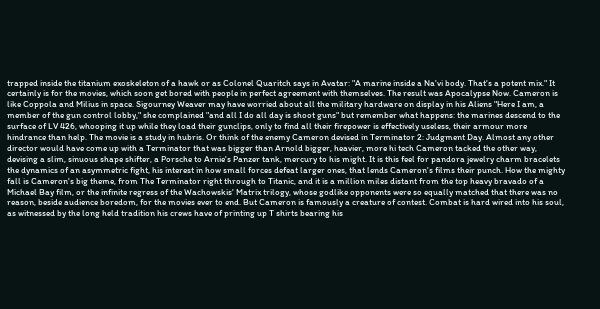trapped inside the titanium exoskeleton of a hawk or as Colonel Quaritch says in Avatar: "A marine inside a Na'vi body. That's a potent mix." It certainly is for the movies, which soon get bored with people in perfect agreement with themselves. The result was Apocalypse Now. Cameron is like Coppola and Milius in space. Sigourney Weaver may have worried about all the military hardware on display in his Aliens "Here I am, a member of the gun control lobby," she complained "and all I do all day is shoot guns" but remember what happens: the marines descend to the surface of LV 426, whooping it up while they load their gunclips, only to find all their firepower is effectively useless, their armour more hindrance than help. The movie is a study in hubris. Or think of the enemy Cameron devised in Terminator 2: Judgment Day. Almost any other director would have come up with a Terminator that was bigger than Arnold bigger, heavier, more hi tech Cameron tacked the other way, devising a slim, sinuous shape shifter, a Porsche to Arnie's Panzer tank, mercury to his might. It is this feel for pandora jewelry charm bracelets the dynamics of an asymmetric fight, his interest in how small forces defeat larger ones, that lends Cameron's films their punch. How the mighty fall is Cameron's big theme, from The Terminator right through to Titanic, and it is a million miles distant from the top heavy bravado of a Michael Bay film, or the infinite regress of the Wachowskis' Matrix trilogy, whose godlike opponents were so equally matched that there was no reason, beside audience boredom, for the movies ever to end. But Cameron is famously a creature of contest. Combat is hard wired into his soul, as witnessed by the long held tradition his crews have of printing up T shirts bearing his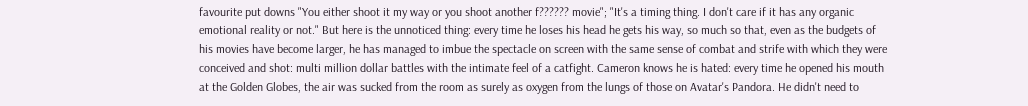favourite put downs "You either shoot it my way or you shoot another f?????? movie"; "It's a timing thing. I don't care if it has any organic emotional reality or not." But here is the unnoticed thing: every time he loses his head he gets his way, so much so that, even as the budgets of his movies have become larger, he has managed to imbue the spectacle on screen with the same sense of combat and strife with which they were conceived and shot: multi million dollar battles with the intimate feel of a catfight. Cameron knows he is hated: every time he opened his mouth at the Golden Globes, the air was sucked from the room as surely as oxygen from the lungs of those on Avatar's Pandora. He didn't need to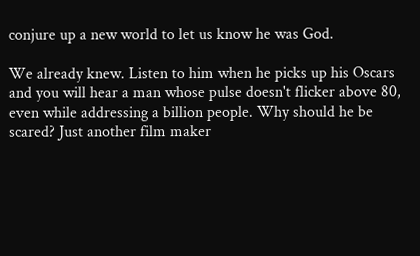conjure up a new world to let us know he was God.

We already knew. Listen to him when he picks up his Oscars and you will hear a man whose pulse doesn't flicker above 80, even while addressing a billion people. Why should he be scared? Just another film maker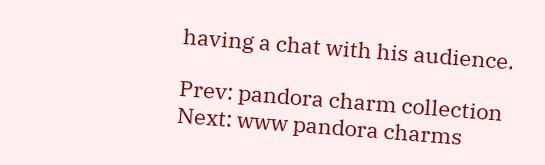having a chat with his audience.

Prev: pandora charm collection
Next: www pandora charms